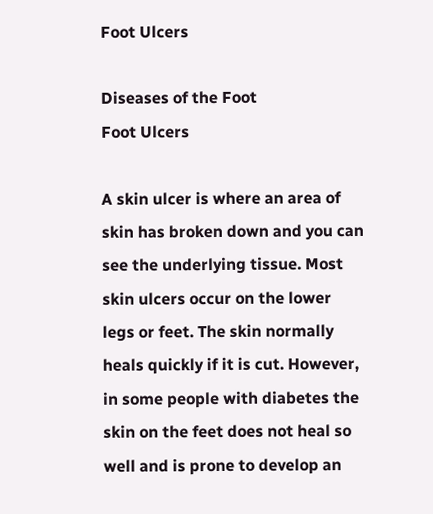Foot Ulcers

Diseases of the Foot
Foot Ulcers

A skin ulcer is where an area of skin has broken down and you can see the underlying tissue. Most skin ulcers occur on the lower legs or feet. The skin normally heals quickly if it is cut. However, in some people with diabetes the skin on the feet does not heal so well and is prone to develop an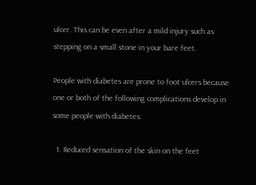ulcer. This can be even after a mild injury such as stepping on a small stone in your bare feet.

People with diabetes are prone to foot ulcers because one or both of the following complications develop in some people with diabetes:

  1. Reduced sensation of the skin on the feet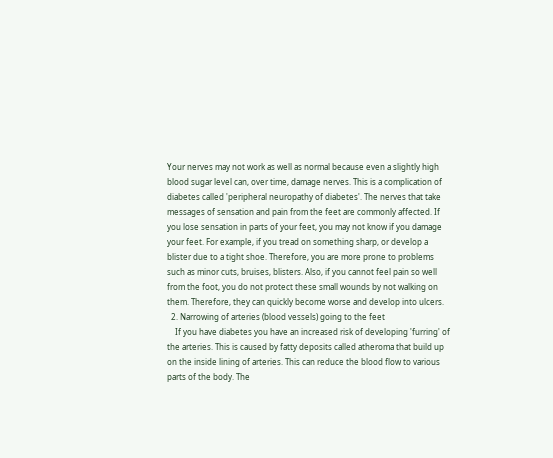Your nerves may not work as well as normal because even a slightly high blood sugar level can, over time, damage nerves. This is a complication of diabetes called 'peripheral neuropathy of diabetes'. The nerves that take messages of sensation and pain from the feet are commonly affected. If you lose sensation in parts of your feet, you may not know if you damage your feet. For example, if you tread on something sharp, or develop a blister due to a tight shoe. Therefore, you are more prone to problems such as minor cuts, bruises, blisters. Also, if you cannot feel pain so well from the foot, you do not protect these small wounds by not walking on them. Therefore, they can quickly become worse and develop into ulcers.
  2. Narrowing of arteries (blood vessels) going to the feet
    If you have diabetes you have an increased risk of developing 'furring' of the arteries. This is caused by fatty deposits called atheroma that build up on the inside lining of arteries. This can reduce the blood flow to various parts of the body. The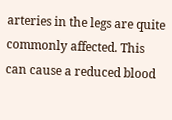arteries in the legs are quite commonly affected. This can cause a reduced blood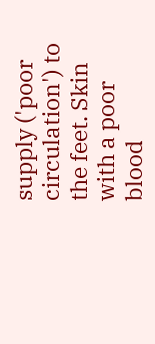supply ('poor circulation') to the feet. Skin with a poor blood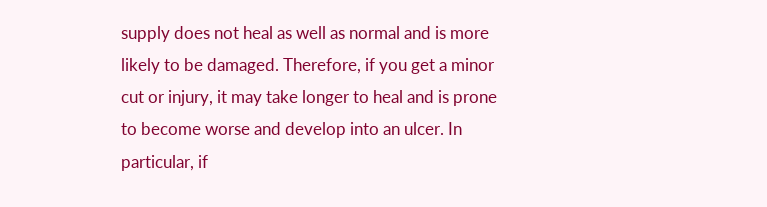supply does not heal as well as normal and is more likely to be damaged. Therefore, if you get a minor cut or injury, it may take longer to heal and is prone to become worse and develop into an ulcer. In particular, if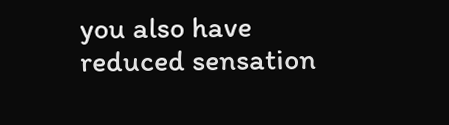you also have reduced sensation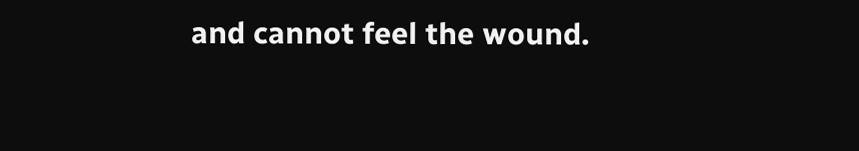and cannot feel the wound.